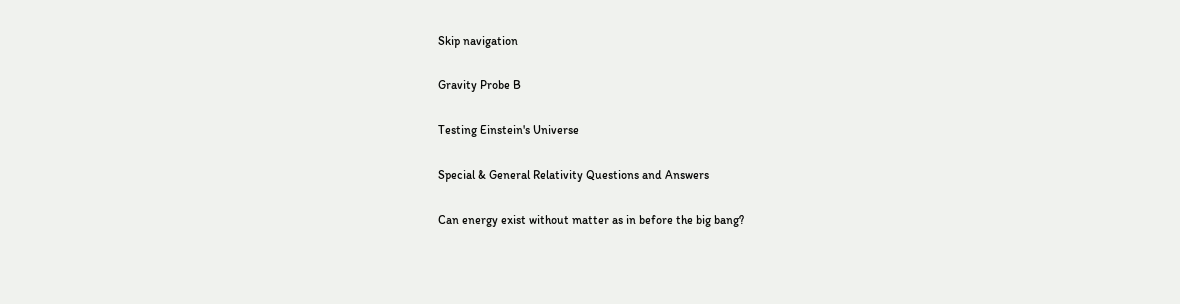Skip navigation

Gravity Probe B

Testing Einstein's Universe

Special & General Relativity Questions and Answers

Can energy exist without matter as in before the big bang?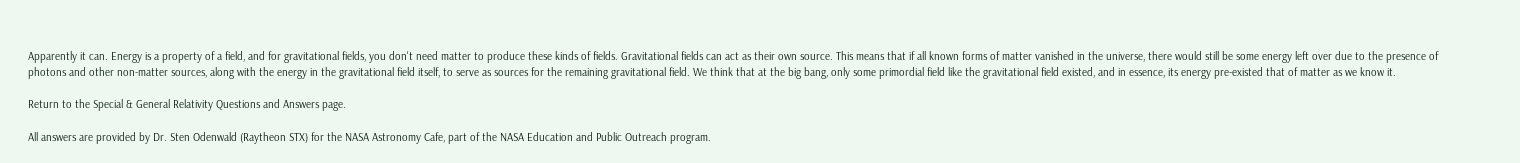Apparently it can. Energy is a property of a field, and for gravitational fields, you don't need matter to produce these kinds of fields. Gravitational fields can act as their own source. This means that if all known forms of matter vanished in the universe, there would still be some energy left over due to the presence of photons and other non-matter sources, along with the energy in the gravitational field itself, to serve as sources for the remaining gravitational field. We think that at the big bang, only some primordial field like the gravitational field existed, and in essence, its energy pre-existed that of matter as we know it.

Return to the Special & General Relativity Questions and Answers page.

All answers are provided by Dr. Sten Odenwald (Raytheon STX) for the NASA Astronomy Cafe, part of the NASA Education and Public Outreach program.